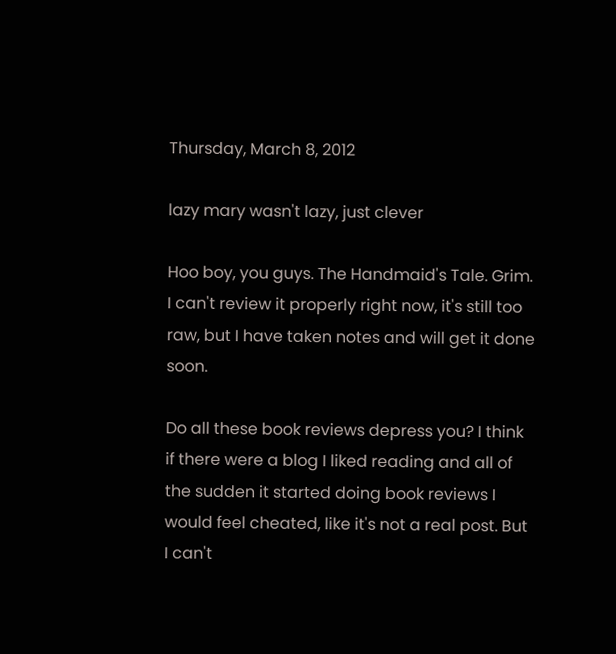Thursday, March 8, 2012

lazy mary wasn't lazy, just clever

Hoo boy, you guys. The Handmaid's Tale. Grim. I can't review it properly right now, it's still too raw, but I have taken notes and will get it done soon.

Do all these book reviews depress you? I think if there were a blog I liked reading and all of the sudden it started doing book reviews I would feel cheated, like it's not a real post. But I can't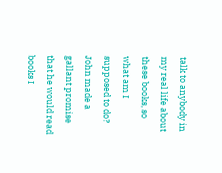talk to anybody in my real life about these books, so what am I supposed to do? John made a gallant promise that he would read books I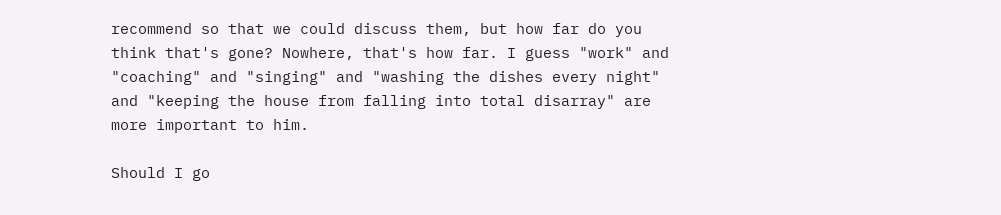recommend so that we could discuss them, but how far do you think that's gone? Nowhere, that's how far. I guess "work" and "coaching" and "singing" and "washing the dishes every night" and "keeping the house from falling into total disarray" are more important to him.

Should I go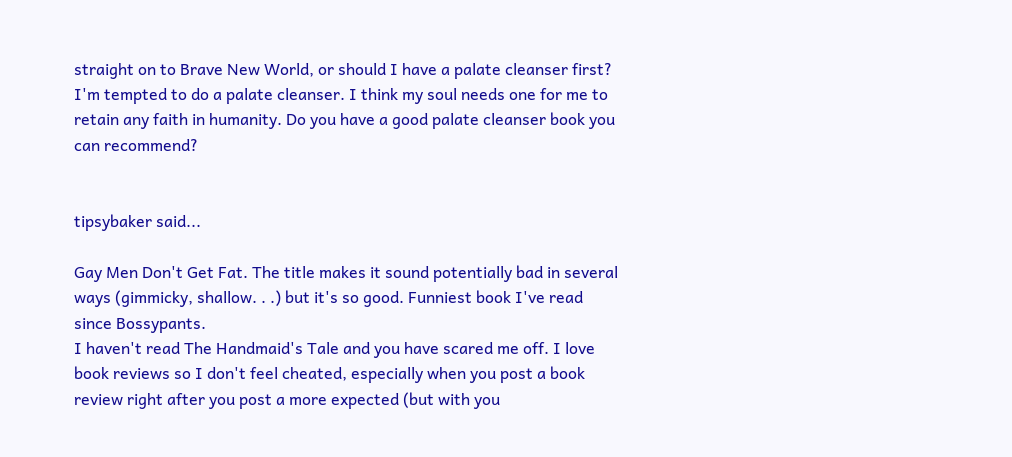straight on to Brave New World, or should I have a palate cleanser first? I'm tempted to do a palate cleanser. I think my soul needs one for me to retain any faith in humanity. Do you have a good palate cleanser book you can recommend?


tipsybaker said...

Gay Men Don't Get Fat. The title makes it sound potentially bad in several ways (gimmicky, shallow. . .) but it's so good. Funniest book I've read since Bossypants.
I haven't read The Handmaid's Tale and you have scared me off. I love book reviews so I don't feel cheated, especially when you post a book review right after you post a more expected (but with you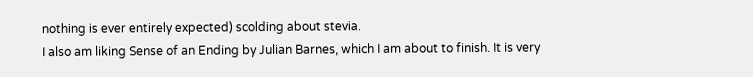nothing is ever entirely expected) scolding about stevia.
I also am liking Sense of an Ending by Julian Barnes, which I am about to finish. It is very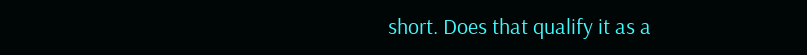short. Does that qualify it as a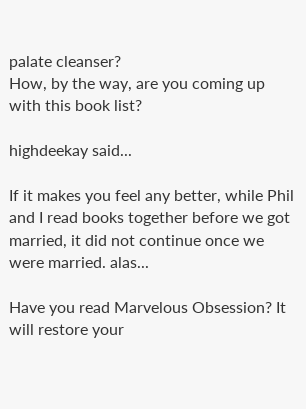palate cleanser?
How, by the way, are you coming up with this book list?

highdeekay said...

If it makes you feel any better, while Phil and I read books together before we got married, it did not continue once we were married. alas...

Have you read Marvelous Obsession? It will restore your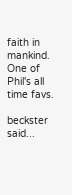faith in mankind. One of Phil's all time favs.

beckster said...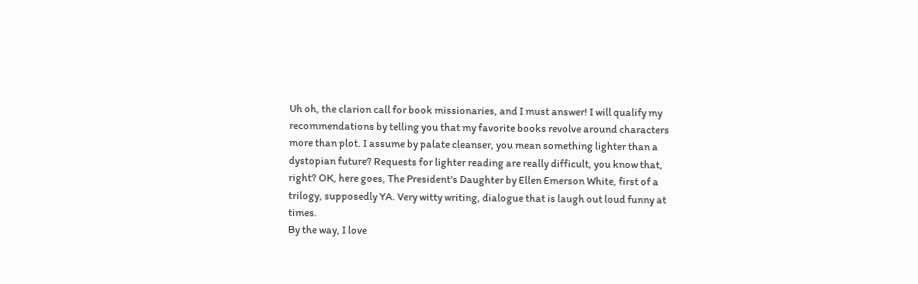Uh oh, the clarion call for book missionaries, and I must answer! I will qualify my recommendations by telling you that my favorite books revolve around characters more than plot. I assume by palate cleanser, you mean something lighter than a dystopian future? Requests for lighter reading are really difficult, you know that, right? OK, here goes, The President's Daughter by Ellen Emerson White, first of a trilogy, supposedly YA. Very witty writing, dialogue that is laugh out loud funny at times.
By the way, I love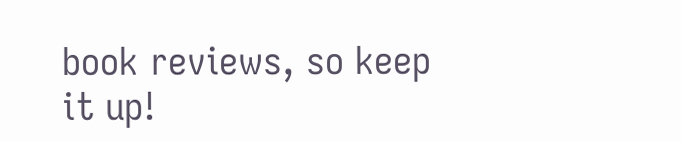book reviews, so keep it up!